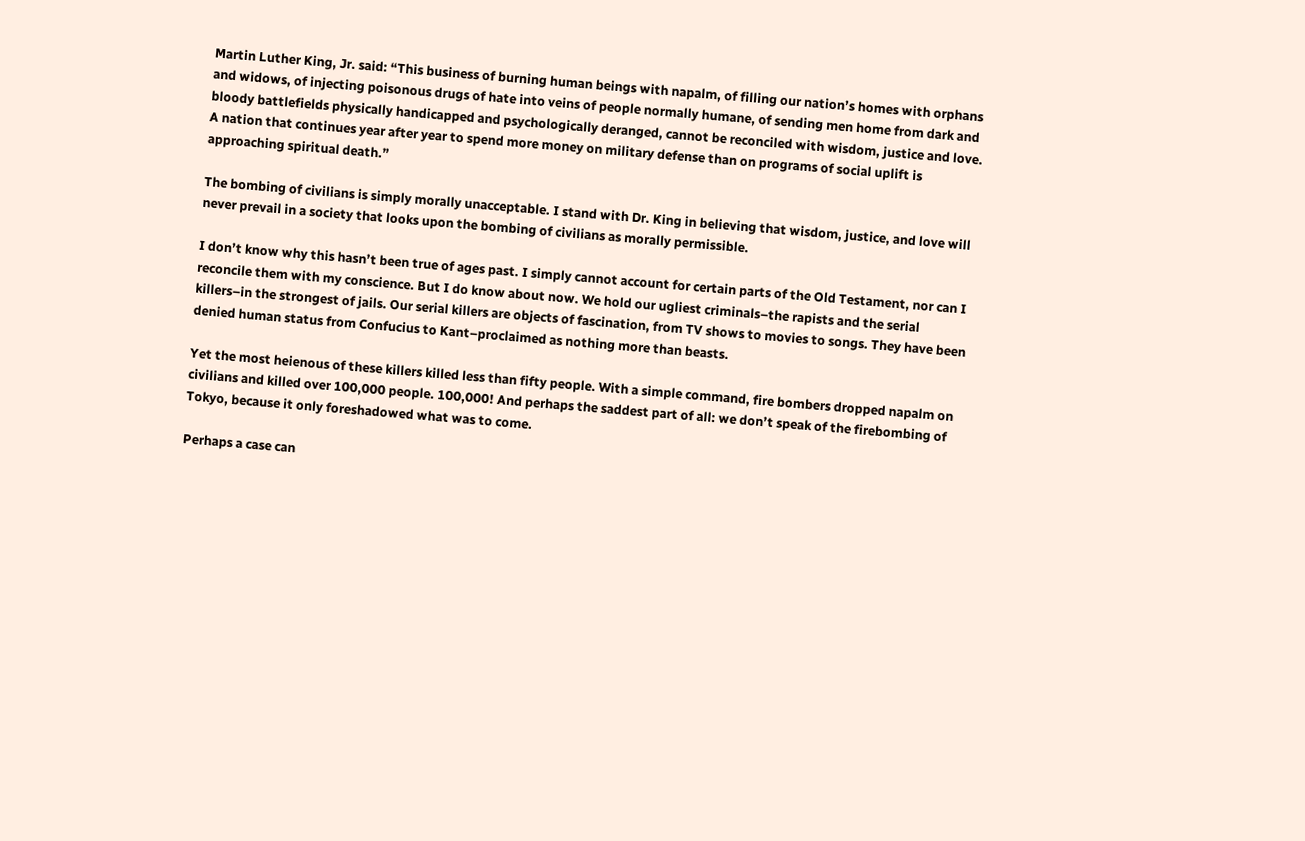Martin Luther King, Jr. said: “This business of burning human beings with napalm, of filling our nation’s homes with orphans and widows, of injecting poisonous drugs of hate into veins of people normally humane, of sending men home from dark and bloody battlefields physically handicapped and psychologically deranged, cannot be reconciled with wisdom, justice and love. A nation that continues year after year to spend more money on military defense than on programs of social uplift is approaching spiritual death.”

The bombing of civilians is simply morally unacceptable. I stand with Dr. King in believing that wisdom, justice, and love will never prevail in a society that looks upon the bombing of civilians as morally permissible.

I don’t know why this hasn’t been true of ages past. I simply cannot account for certain parts of the Old Testament, nor can I reconcile them with my conscience. But I do know about now. We hold our ugliest criminals–the rapists and the serial killers–in the strongest of jails. Our serial killers are objects of fascination, from TV shows to movies to songs. They have been denied human status from Confucius to Kant–proclaimed as nothing more than beasts.

Yet the most heienous of these killers killed less than fifty people. With a simple command, fire bombers dropped napalm on civilians and killed over 100,000 people. 100,000! And perhaps the saddest part of all: we don’t speak of the firebombing of Tokyo, because it only foreshadowed what was to come.

Perhaps a case can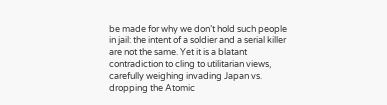be made for why we don’t hold such people in jail: the intent of a soldier and a serial killer are not the same. Yet it is a blatant contradiction to cling to utilitarian views, carefully weighing invading Japan vs. dropping the Atomic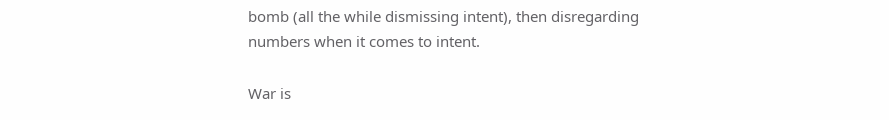bomb (all the while dismissing intent), then disregarding numbers when it comes to intent.

War is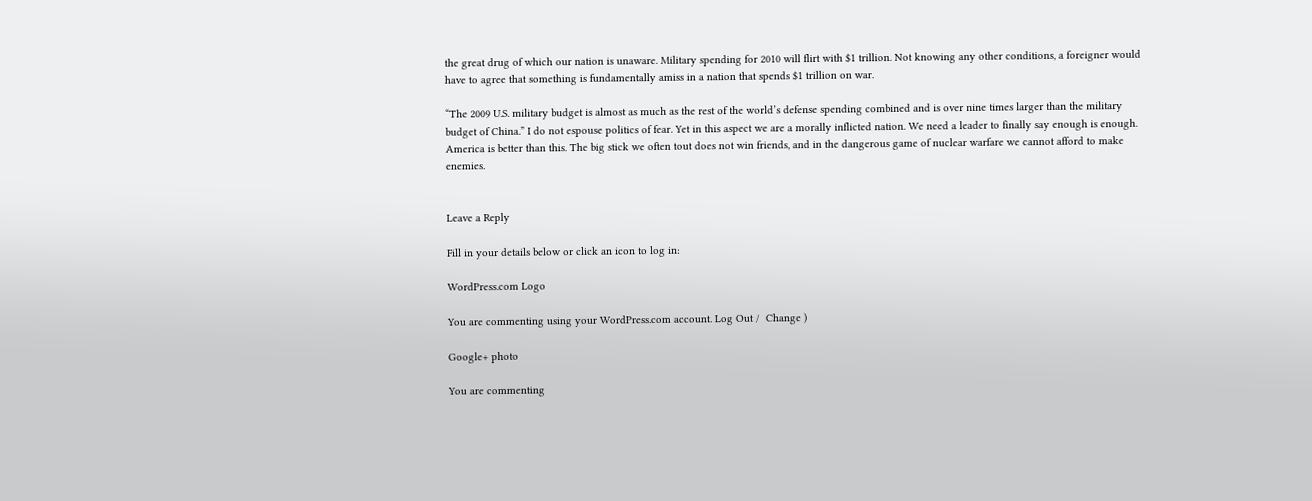the great drug of which our nation is unaware. Military spending for 2010 will flirt with $1 trillion. Not knowing any other conditions, a foreigner would have to agree that something is fundamentally amiss in a nation that spends $1 trillion on war.

“The 2009 U.S. military budget is almost as much as the rest of the world’s defense spending combined and is over nine times larger than the military budget of China.” I do not espouse politics of fear. Yet in this aspect we are a morally inflicted nation. We need a leader to finally say enough is enough. America is better than this. The big stick we often tout does not win friends, and in the dangerous game of nuclear warfare we cannot afford to make enemies.


Leave a Reply

Fill in your details below or click an icon to log in:

WordPress.com Logo

You are commenting using your WordPress.com account. Log Out /  Change )

Google+ photo

You are commenting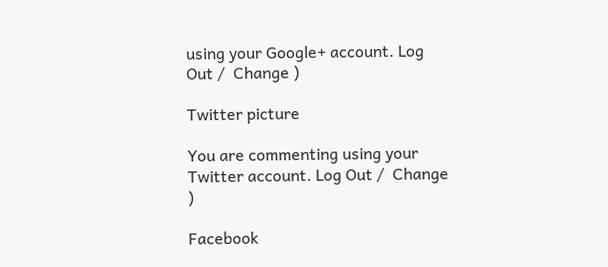using your Google+ account. Log Out /  Change )

Twitter picture

You are commenting using your Twitter account. Log Out /  Change )

Facebook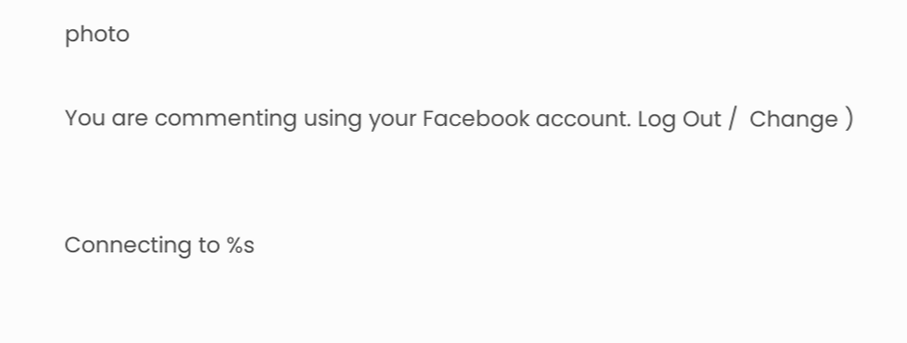photo

You are commenting using your Facebook account. Log Out /  Change )


Connecting to %s